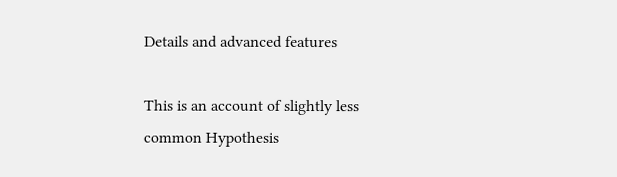Details and advanced features

This is an account of slightly less common Hypothesis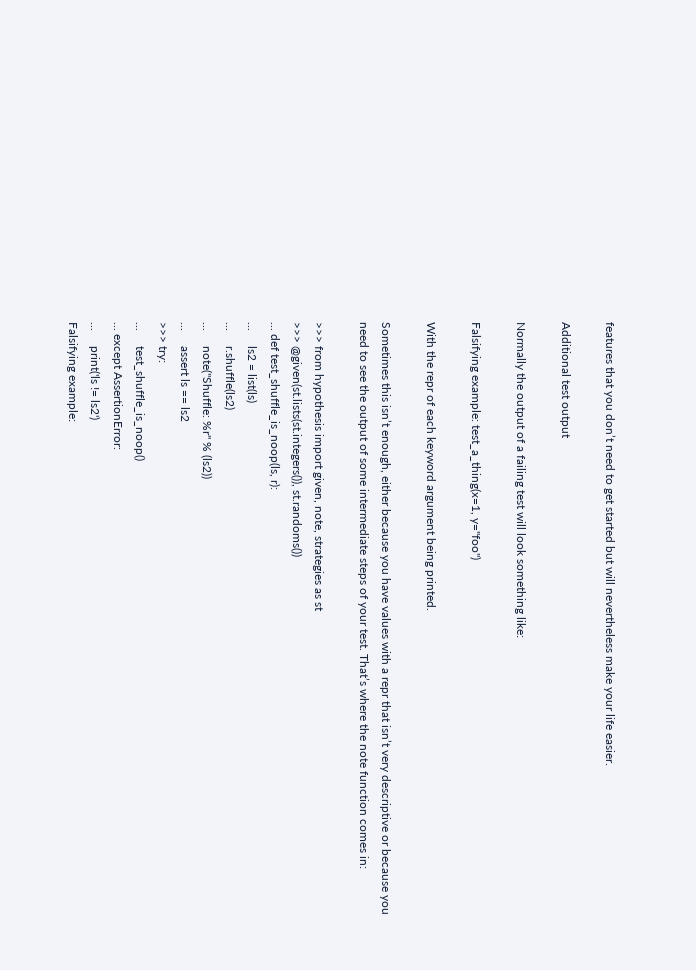features that you don’t need to get started but will nevertheless make your life easier.

Additional test output

Normally the output of a failing test will look something like:

Falsifying example: test_a_thing(x=1, y="foo")

With the repr of each keyword argument being printed.

Sometimes this isn’t enough, either because you have values with a repr that isn’t very descriptive or because you need to see the output of some intermediate steps of your test. That’s where the note function comes in:

>>> from hypothesis import given, note, strategies as st
>>> @given(st.lists(st.integers()), st.randoms())
... def test_shuffle_is_noop(ls, r):
...     ls2 = list(ls)
...     r.shuffle(ls2)
...     note("Shuffle: %r" % (ls2))
...     assert ls == ls2
>>> try:
...     test_shuffle_is_noop()
... except AssertionError:
...     print('ls != ls2')
Falsifying example: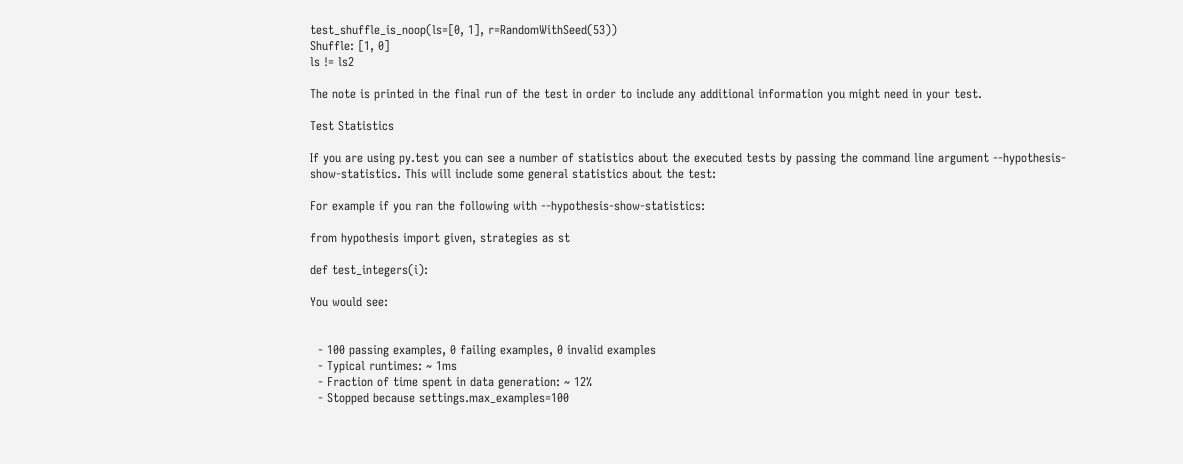test_shuffle_is_noop(ls=[0, 1], r=RandomWithSeed(53))
Shuffle: [1, 0]
ls != ls2

The note is printed in the final run of the test in order to include any additional information you might need in your test.

Test Statistics

If you are using py.test you can see a number of statistics about the executed tests by passing the command line argument --hypothesis-show-statistics. This will include some general statistics about the test:

For example if you ran the following with --hypothesis-show-statistics:

from hypothesis import given, strategies as st

def test_integers(i):

You would see:


  - 100 passing examples, 0 failing examples, 0 invalid examples
  - Typical runtimes: ~ 1ms
  - Fraction of time spent in data generation: ~ 12%
  - Stopped because settings.max_examples=100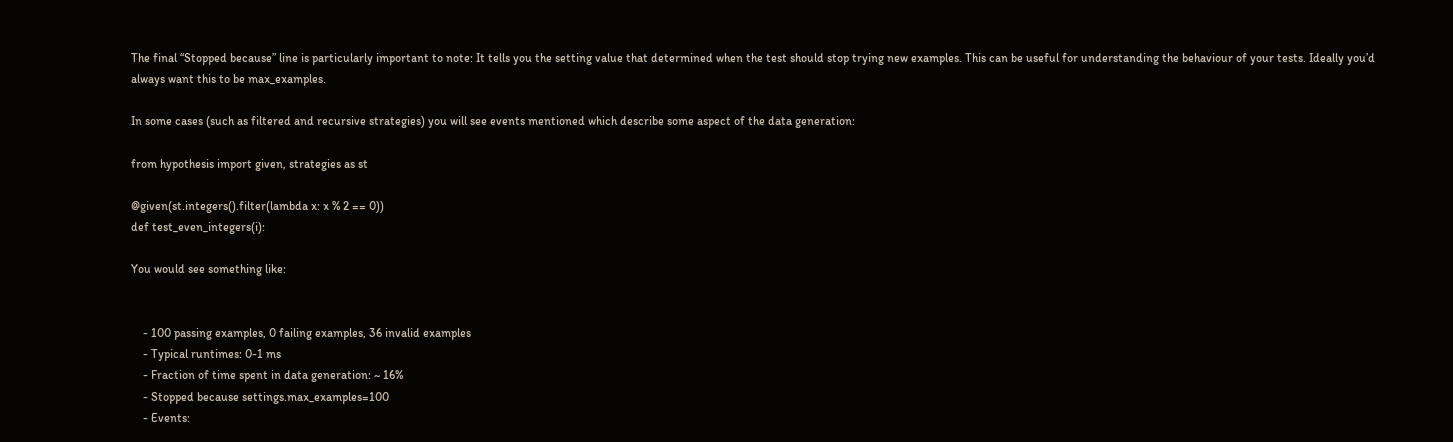The final “Stopped because” line is particularly important to note: It tells you the setting value that determined when the test should stop trying new examples. This can be useful for understanding the behaviour of your tests. Ideally you’d always want this to be max_examples.

In some cases (such as filtered and recursive strategies) you will see events mentioned which describe some aspect of the data generation:

from hypothesis import given, strategies as st

@given(st.integers().filter(lambda x: x % 2 == 0))
def test_even_integers(i):

You would see something like:


    - 100 passing examples, 0 failing examples, 36 invalid examples
    - Typical runtimes: 0-1 ms
    - Fraction of time spent in data generation: ~ 16%
    - Stopped because settings.max_examples=100
    - Events: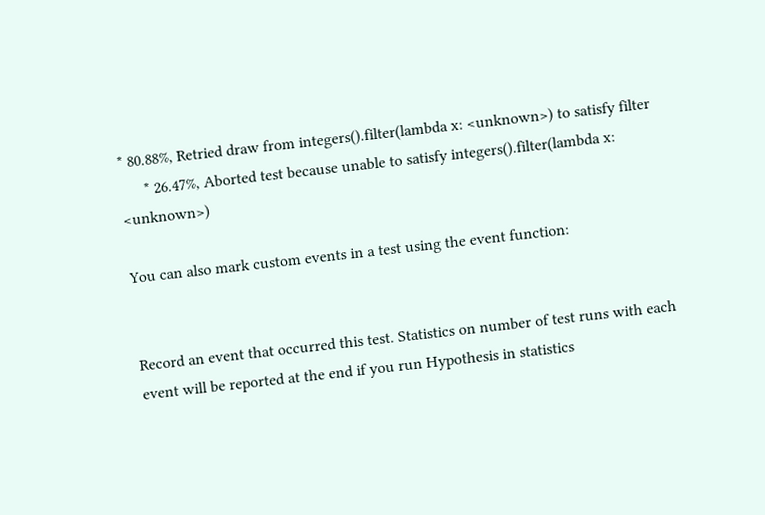* 80.88%, Retried draw from integers().filter(lambda x: <unknown>) to satisfy filter
      * 26.47%, Aborted test because unable to satisfy integers().filter(lambda x: <unknown>)

You can also mark custom events in a test using the event function:


Record an event that occurred this test. Statistics on number of test runs with each event will be reported at the end if you run Hypothesis in statistics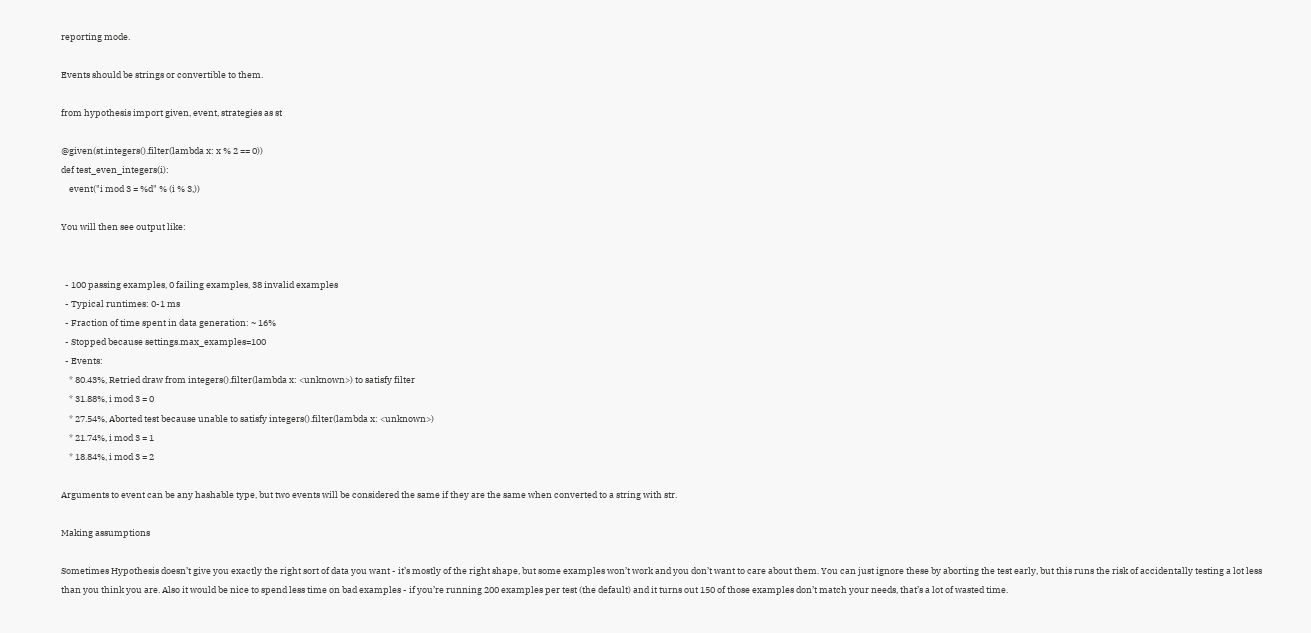reporting mode.

Events should be strings or convertible to them.

from hypothesis import given, event, strategies as st

@given(st.integers().filter(lambda x: x % 2 == 0))
def test_even_integers(i):
    event("i mod 3 = %d" % (i % 3,))

You will then see output like:


  - 100 passing examples, 0 failing examples, 38 invalid examples
  - Typical runtimes: 0-1 ms
  - Fraction of time spent in data generation: ~ 16%
  - Stopped because settings.max_examples=100
  - Events:
    * 80.43%, Retried draw from integers().filter(lambda x: <unknown>) to satisfy filter
    * 31.88%, i mod 3 = 0
    * 27.54%, Aborted test because unable to satisfy integers().filter(lambda x: <unknown>)
    * 21.74%, i mod 3 = 1
    * 18.84%, i mod 3 = 2

Arguments to event can be any hashable type, but two events will be considered the same if they are the same when converted to a string with str.

Making assumptions

Sometimes Hypothesis doesn’t give you exactly the right sort of data you want - it’s mostly of the right shape, but some examples won’t work and you don’t want to care about them. You can just ignore these by aborting the test early, but this runs the risk of accidentally testing a lot less than you think you are. Also it would be nice to spend less time on bad examples - if you’re running 200 examples per test (the default) and it turns out 150 of those examples don’t match your needs, that’s a lot of wasted time.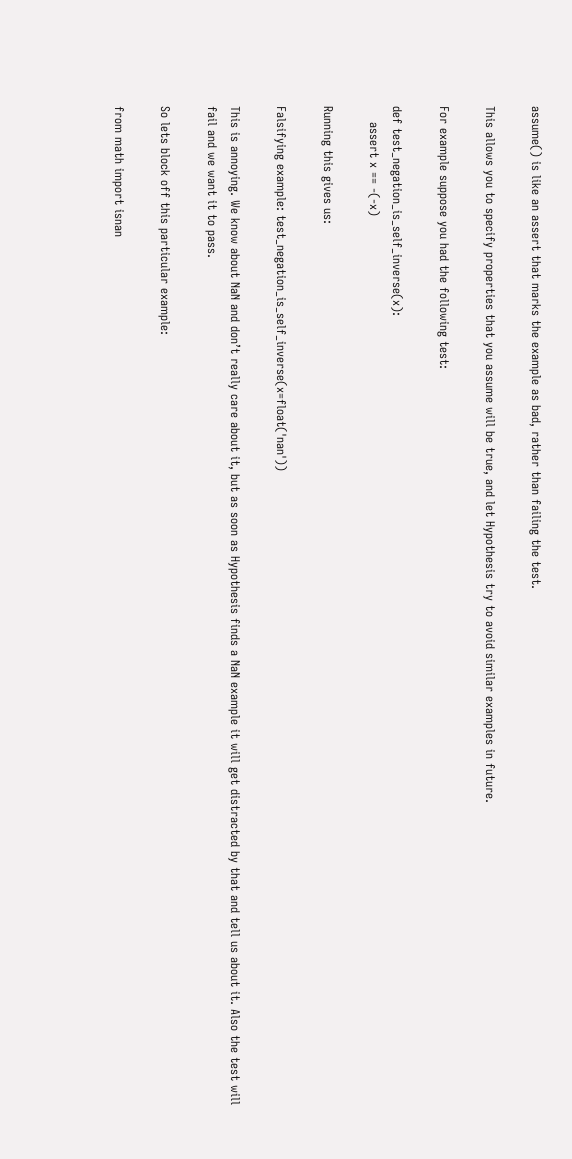assume() is like an assert that marks the example as bad, rather than failing the test.

This allows you to specify properties that you assume will be true, and let Hypothesis try to avoid similar examples in future.

For example suppose you had the following test:

def test_negation_is_self_inverse(x):
    assert x == -(-x)

Running this gives us:

Falsifying example: test_negation_is_self_inverse(x=float('nan'))

This is annoying. We know about NaN and don’t really care about it, but as soon as Hypothesis finds a NaN example it will get distracted by that and tell us about it. Also the test will fail and we want it to pass.

So lets block off this particular example:

from math import isnan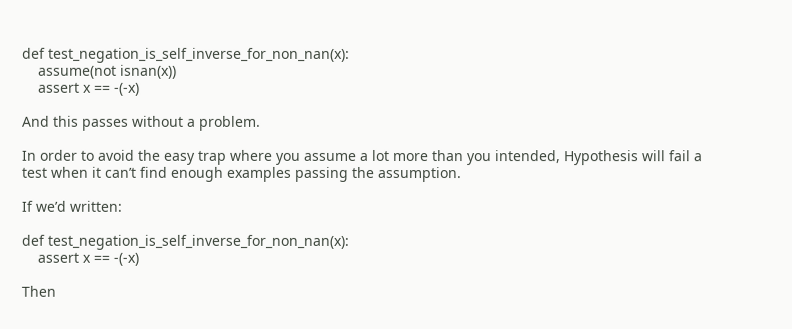def test_negation_is_self_inverse_for_non_nan(x):
    assume(not isnan(x))
    assert x == -(-x)

And this passes without a problem.

In order to avoid the easy trap where you assume a lot more than you intended, Hypothesis will fail a test when it can’t find enough examples passing the assumption.

If we’d written:

def test_negation_is_self_inverse_for_non_nan(x):
    assert x == -(-x)

Then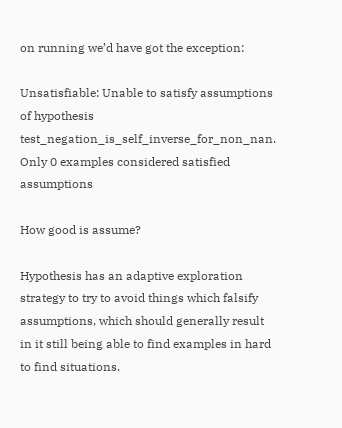on running we’d have got the exception:

Unsatisfiable: Unable to satisfy assumptions of hypothesis test_negation_is_self_inverse_for_non_nan. Only 0 examples considered satisfied assumptions

How good is assume?

Hypothesis has an adaptive exploration strategy to try to avoid things which falsify assumptions, which should generally result in it still being able to find examples in hard to find situations.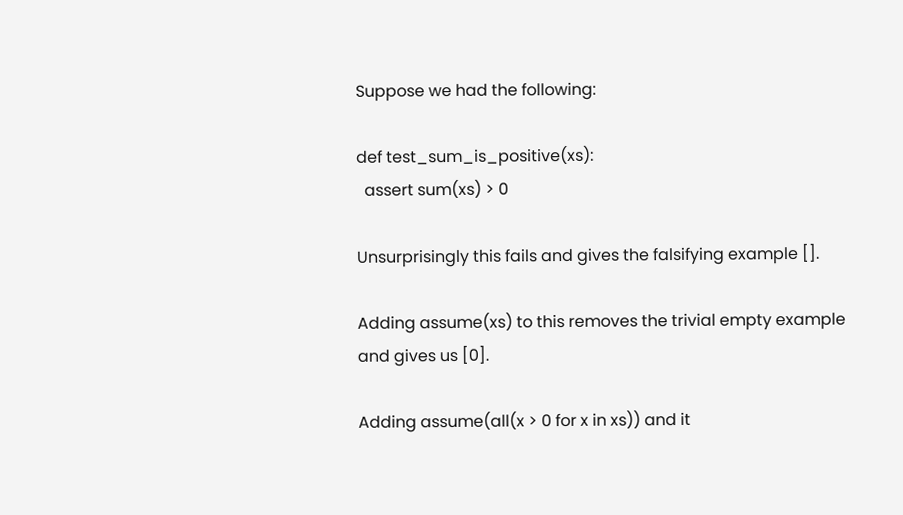Suppose we had the following:

def test_sum_is_positive(xs):
  assert sum(xs) > 0

Unsurprisingly this fails and gives the falsifying example [].

Adding assume(xs) to this removes the trivial empty example and gives us [0].

Adding assume(all(x > 0 for x in xs)) and it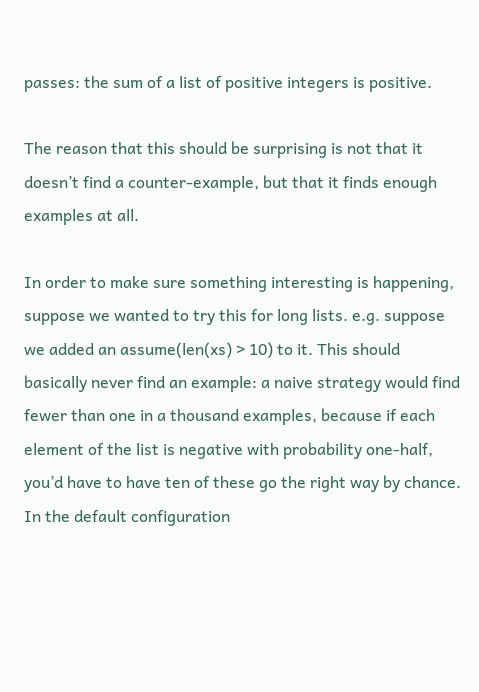passes: the sum of a list of positive integers is positive.

The reason that this should be surprising is not that it doesn’t find a counter-example, but that it finds enough examples at all.

In order to make sure something interesting is happening, suppose we wanted to try this for long lists. e.g. suppose we added an assume(len(xs) > 10) to it. This should basically never find an example: a naive strategy would find fewer than one in a thousand examples, because if each element of the list is negative with probability one-half, you’d have to have ten of these go the right way by chance. In the default configuration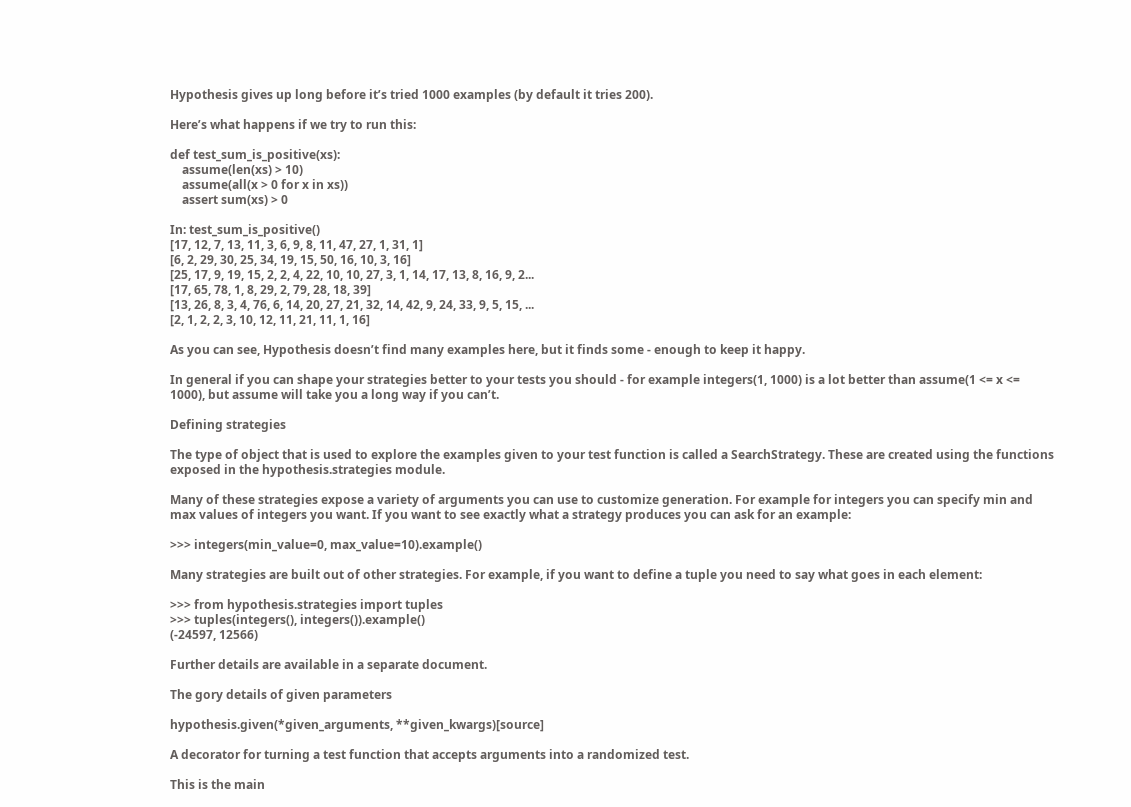Hypothesis gives up long before it’s tried 1000 examples (by default it tries 200).

Here’s what happens if we try to run this:

def test_sum_is_positive(xs):
    assume(len(xs) > 10)
    assume(all(x > 0 for x in xs))
    assert sum(xs) > 0

In: test_sum_is_positive()
[17, 12, 7, 13, 11, 3, 6, 9, 8, 11, 47, 27, 1, 31, 1]
[6, 2, 29, 30, 25, 34, 19, 15, 50, 16, 10, 3, 16]
[25, 17, 9, 19, 15, 2, 2, 4, 22, 10, 10, 27, 3, 1, 14, 17, 13, 8, 16, 9, 2...
[17, 65, 78, 1, 8, 29, 2, 79, 28, 18, 39]
[13, 26, 8, 3, 4, 76, 6, 14, 20, 27, 21, 32, 14, 42, 9, 24, 33, 9, 5, 15, ...
[2, 1, 2, 2, 3, 10, 12, 11, 21, 11, 1, 16]

As you can see, Hypothesis doesn’t find many examples here, but it finds some - enough to keep it happy.

In general if you can shape your strategies better to your tests you should - for example integers(1, 1000) is a lot better than assume(1 <= x <= 1000), but assume will take you a long way if you can’t.

Defining strategies

The type of object that is used to explore the examples given to your test function is called a SearchStrategy. These are created using the functions exposed in the hypothesis.strategies module.

Many of these strategies expose a variety of arguments you can use to customize generation. For example for integers you can specify min and max values of integers you want. If you want to see exactly what a strategy produces you can ask for an example:

>>> integers(min_value=0, max_value=10).example()

Many strategies are built out of other strategies. For example, if you want to define a tuple you need to say what goes in each element:

>>> from hypothesis.strategies import tuples
>>> tuples(integers(), integers()).example()
(-24597, 12566)

Further details are available in a separate document.

The gory details of given parameters

hypothesis.given(*given_arguments, **given_kwargs)[source]

A decorator for turning a test function that accepts arguments into a randomized test.

This is the main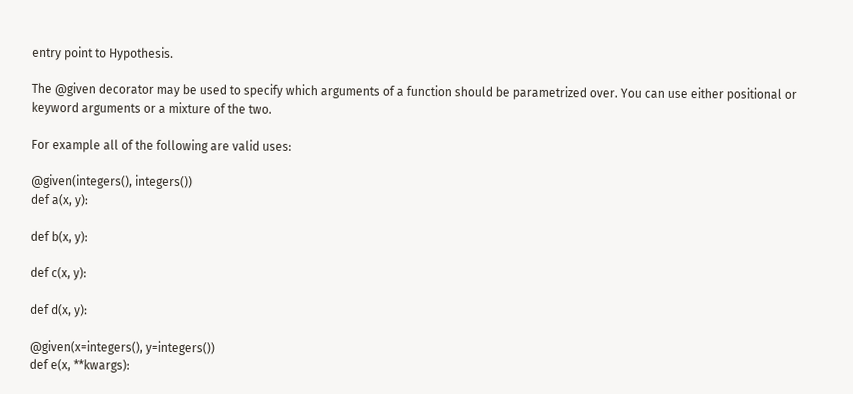entry point to Hypothesis.

The @given decorator may be used to specify which arguments of a function should be parametrized over. You can use either positional or keyword arguments or a mixture of the two.

For example all of the following are valid uses:

@given(integers(), integers())
def a(x, y):

def b(x, y):

def c(x, y):

def d(x, y):

@given(x=integers(), y=integers())
def e(x, **kwargs):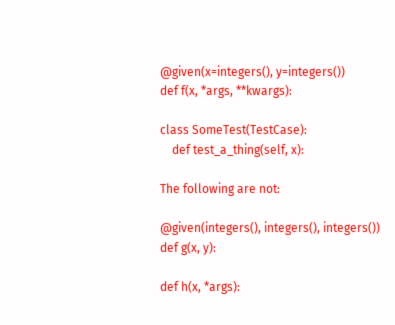@given(x=integers(), y=integers())
def f(x, *args, **kwargs):

class SomeTest(TestCase):
    def test_a_thing(self, x):

The following are not:

@given(integers(), integers(), integers())
def g(x, y):

def h(x, *args):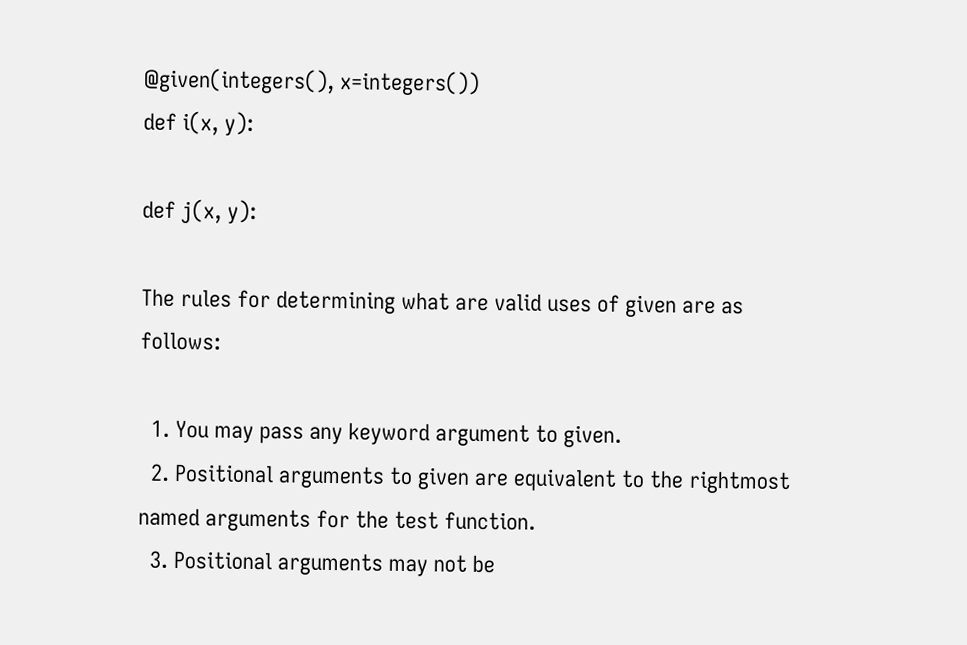@given(integers(), x=integers())
def i(x, y):

def j(x, y):

The rules for determining what are valid uses of given are as follows:

  1. You may pass any keyword argument to given.
  2. Positional arguments to given are equivalent to the rightmost named arguments for the test function.
  3. Positional arguments may not be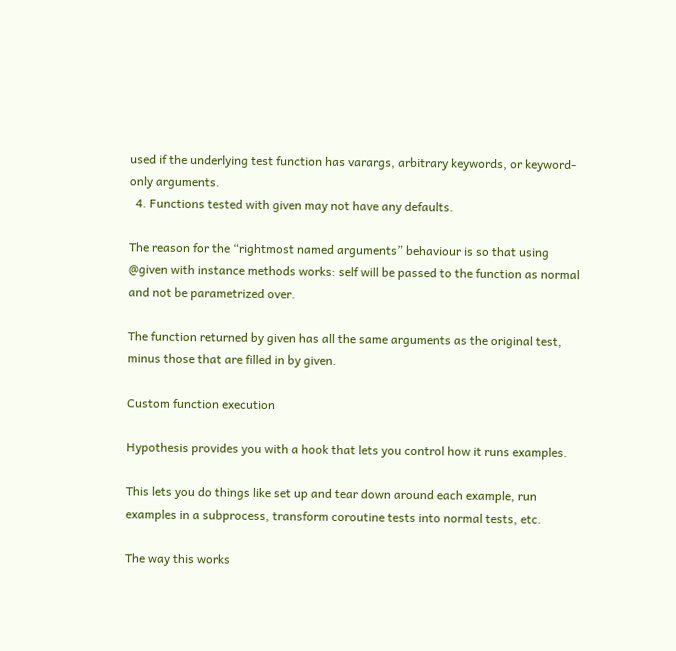used if the underlying test function has varargs, arbitrary keywords, or keyword-only arguments.
  4. Functions tested with given may not have any defaults.

The reason for the “rightmost named arguments” behaviour is so that using @given with instance methods works: self will be passed to the function as normal and not be parametrized over.

The function returned by given has all the same arguments as the original test, minus those that are filled in by given.

Custom function execution

Hypothesis provides you with a hook that lets you control how it runs examples.

This lets you do things like set up and tear down around each example, run examples in a subprocess, transform coroutine tests into normal tests, etc.

The way this works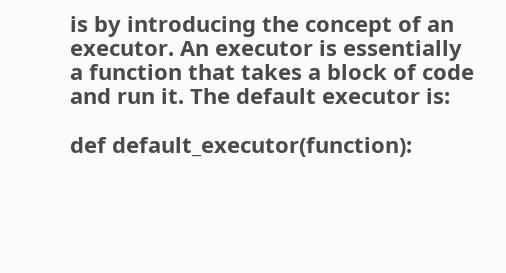is by introducing the concept of an executor. An executor is essentially a function that takes a block of code and run it. The default executor is:

def default_executor(function):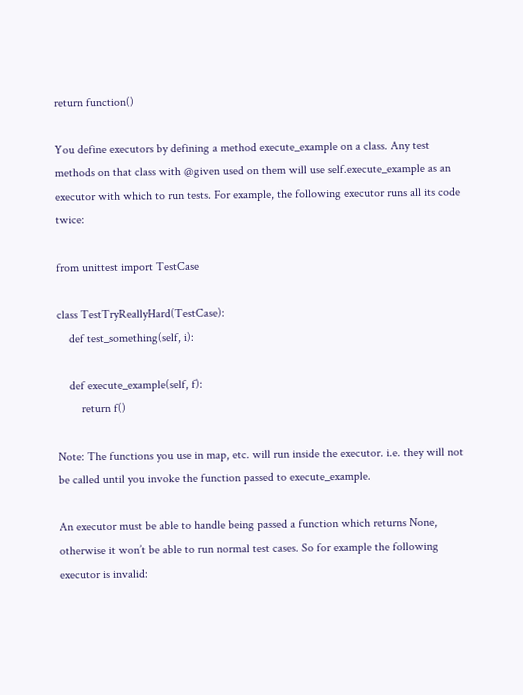return function()

You define executors by defining a method execute_example on a class. Any test methods on that class with @given used on them will use self.execute_example as an executor with which to run tests. For example, the following executor runs all its code twice:

from unittest import TestCase

class TestTryReallyHard(TestCase):
    def test_something(self, i):

    def execute_example(self, f):
        return f()

Note: The functions you use in map, etc. will run inside the executor. i.e. they will not be called until you invoke the function passed to execute_example.

An executor must be able to handle being passed a function which returns None, otherwise it won’t be able to run normal test cases. So for example the following executor is invalid: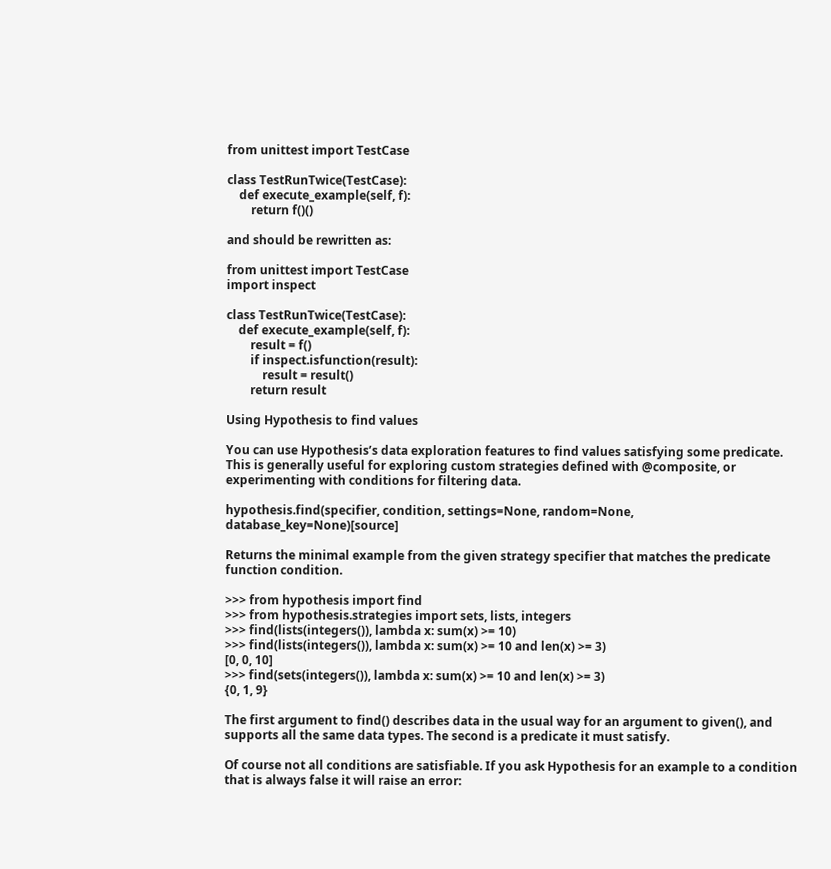from unittest import TestCase

class TestRunTwice(TestCase):
    def execute_example(self, f):
        return f()()

and should be rewritten as:

from unittest import TestCase
import inspect

class TestRunTwice(TestCase):
    def execute_example(self, f):
        result = f()
        if inspect.isfunction(result):
            result = result()
        return result

Using Hypothesis to find values

You can use Hypothesis’s data exploration features to find values satisfying some predicate. This is generally useful for exploring custom strategies defined with @composite, or experimenting with conditions for filtering data.

hypothesis.find(specifier, condition, settings=None, random=None, database_key=None)[source]

Returns the minimal example from the given strategy specifier that matches the predicate function condition.

>>> from hypothesis import find
>>> from hypothesis.strategies import sets, lists, integers
>>> find(lists(integers()), lambda x: sum(x) >= 10)
>>> find(lists(integers()), lambda x: sum(x) >= 10 and len(x) >= 3)
[0, 0, 10]
>>> find(sets(integers()), lambda x: sum(x) >= 10 and len(x) >= 3)
{0, 1, 9}

The first argument to find() describes data in the usual way for an argument to given(), and supports all the same data types. The second is a predicate it must satisfy.

Of course not all conditions are satisfiable. If you ask Hypothesis for an example to a condition that is always false it will raise an error: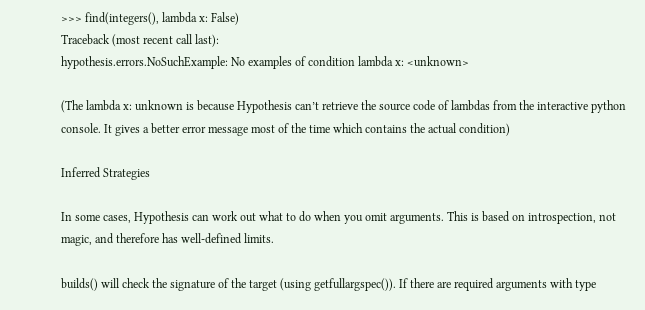>>> find(integers(), lambda x: False)
Traceback (most recent call last):
hypothesis.errors.NoSuchExample: No examples of condition lambda x: <unknown>

(The lambda x: unknown is because Hypothesis can’t retrieve the source code of lambdas from the interactive python console. It gives a better error message most of the time which contains the actual condition)

Inferred Strategies

In some cases, Hypothesis can work out what to do when you omit arguments. This is based on introspection, not magic, and therefore has well-defined limits.

builds() will check the signature of the target (using getfullargspec()). If there are required arguments with type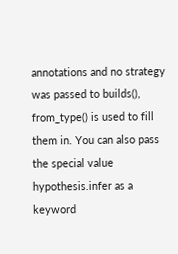annotations and no strategy was passed to builds(), from_type() is used to fill them in. You can also pass the special value hypothesis.infer as a keyword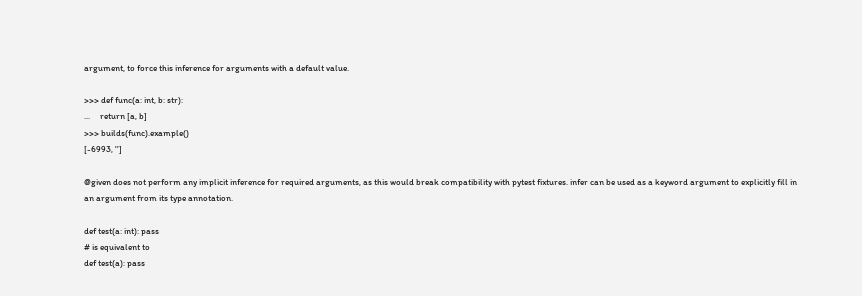argument, to force this inference for arguments with a default value.

>>> def func(a: int, b: str):
...     return [a, b]
>>> builds(func).example()
[-6993, '']

@given does not perform any implicit inference for required arguments, as this would break compatibility with pytest fixtures. infer can be used as a keyword argument to explicitly fill in an argument from its type annotation.

def test(a: int): pass
# is equivalent to
def test(a): pass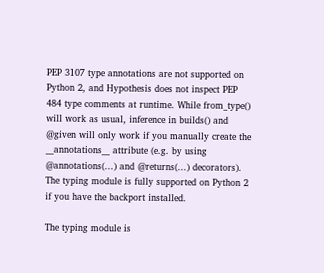PEP 3107 type annotations are not supported on Python 2, and Hypothesis does not inspect PEP 484 type comments at runtime. While from_type() will work as usual, inference in builds() and @given will only work if you manually create the __annotations__ attribute (e.g. by using @annotations(...) and @returns(...) decorators). The typing module is fully supported on Python 2 if you have the backport installed.

The typing module is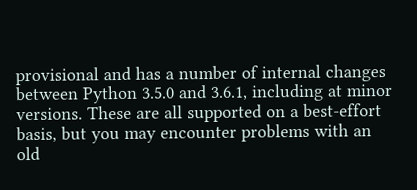provisional and has a number of internal changes between Python 3.5.0 and 3.6.1, including at minor versions. These are all supported on a best-effort basis, but you may encounter problems with an old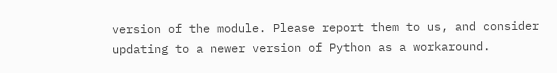version of the module. Please report them to us, and consider updating to a newer version of Python as a workaround.